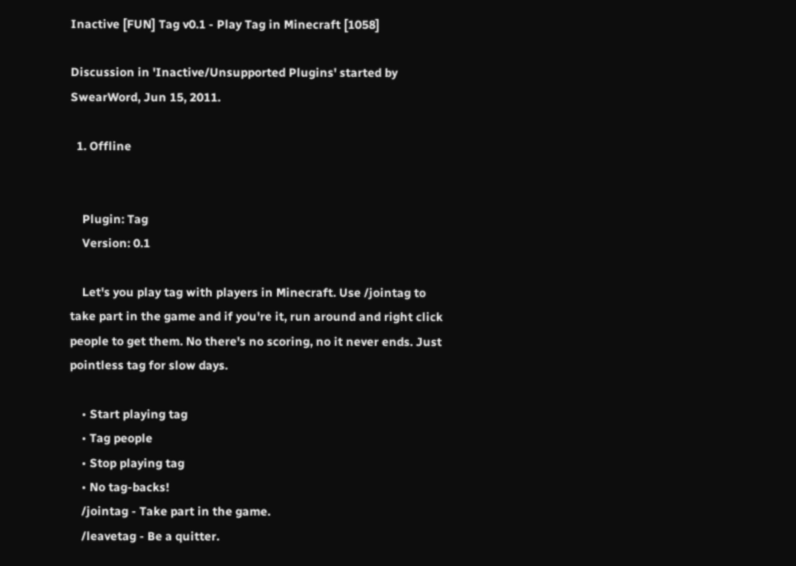Inactive [FUN] Tag v0.1 - Play Tag in Minecraft [1058]

Discussion in 'Inactive/Unsupported Plugins' started by SwearWord, Jun 15, 2011.

  1. Offline


    Plugin: Tag
    Version: 0.1

    Let's you play tag with players in Minecraft. Use /jointag to take part in the game and if you're it, run around and right click people to get them. No there's no scoring, no it never ends. Just pointless tag for slow days.

    • Start playing tag
    • Tag people
    • Stop playing tag
    • No tag-backs!
    /jointag - Take part in the game.
    /leavetag - Be a quitter.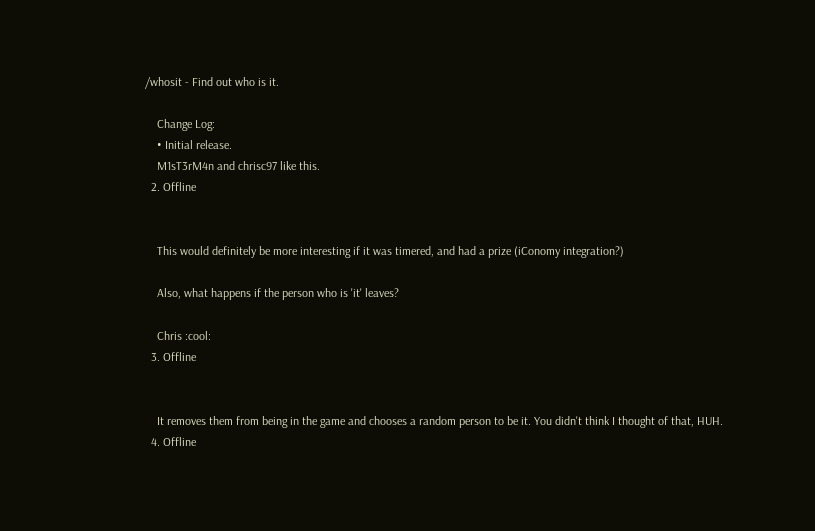/whosit - Find out who is it.

    Change Log:
    • Initial release.
    M1sT3rM4n and chrisc97 like this.
  2. Offline


    This would definitely be more interesting if it was timered, and had a prize (iConomy integration?)

    Also, what happens if the person who is 'it' leaves?

    Chris :cool:
  3. Offline


    It removes them from being in the game and chooses a random person to be it. You didn't think I thought of that, HUH.
  4. Offline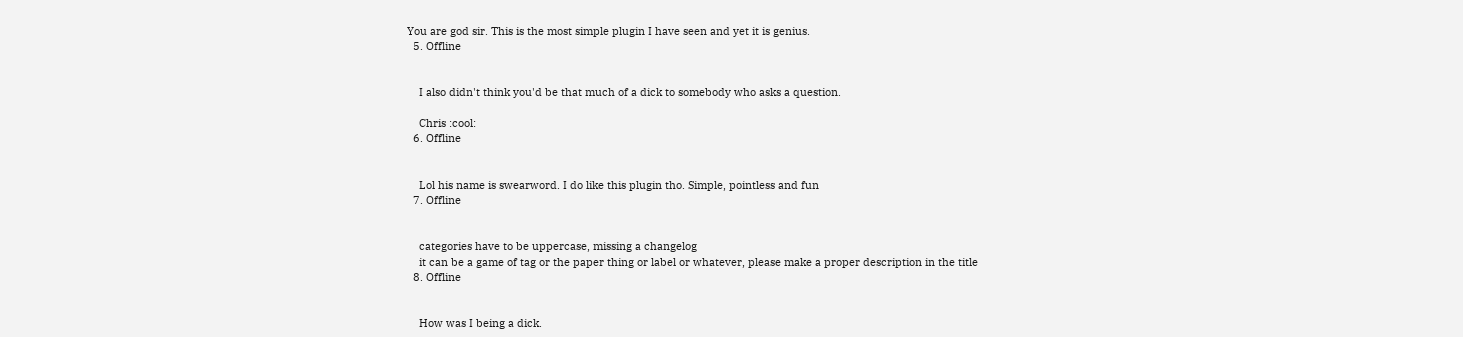You are god sir. This is the most simple plugin I have seen and yet it is genius.
  5. Offline


    I also didn't think you'd be that much of a dick to somebody who asks a question.

    Chris :cool:
  6. Offline


    Lol his name is swearword. I do like this plugin tho. Simple, pointless and fun
  7. Offline


    categories have to be uppercase, missing a changelog
    it can be a game of tag or the paper thing or label or whatever, please make a proper description in the title
  8. Offline


    How was I being a dick.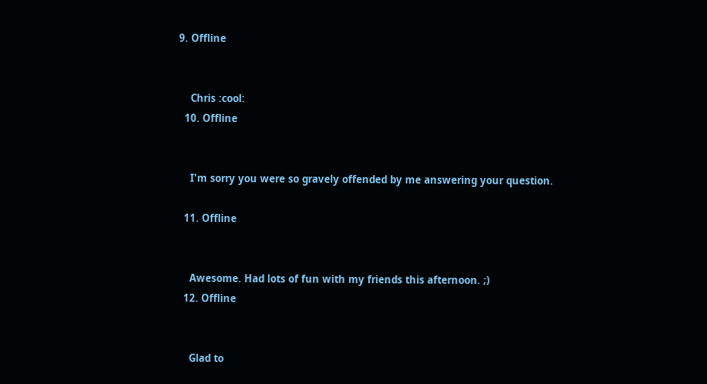9. Offline


    Chris :cool:
  10. Offline


    I'm sorry you were so gravely offended by me answering your question.

  11. Offline


    Awesome. Had lots of fun with my friends this afternoon. ;)
  12. Offline


    Glad to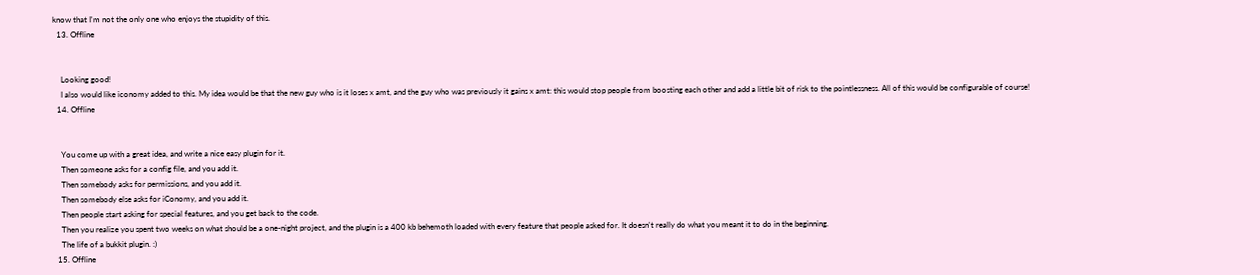know that I'm not the only one who enjoys the stupidity of this.
  13. Offline


    Looking good!
    I also would like iconomy added to this. My idea would be that the new guy who is it loses x amt, and the guy who was previously it gains x amt: this would stop people from boosting each other and add a little bit of risk to the pointlessness. All of this would be configurable of course!
  14. Offline


    You come up with a great idea, and write a nice easy plugin for it.
    Then someone asks for a config file, and you add it.
    Then somebody asks for permissions, and you add it.
    Then somebody else asks for iConomy, and you add it.
    Then people start asking for special features, and you get back to the code.
    Then you realize you spent two weeks on what should be a one-night project, and the plugin is a 400 kb behemoth loaded with every feature that people asked for. It doesn't really do what you meant it to do in the beginning.
    The life of a bukkit plugin. :)
  15. Offline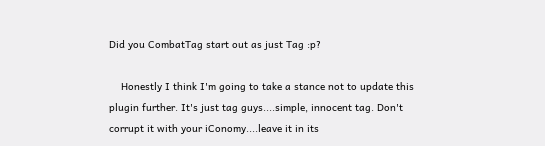Did you CombatTag start out as just Tag :p?

    Honestly I think I'm going to take a stance not to update this plugin further. It's just tag guys....simple, innocent tag. Don't corrupt it with your iConomy....leave it in its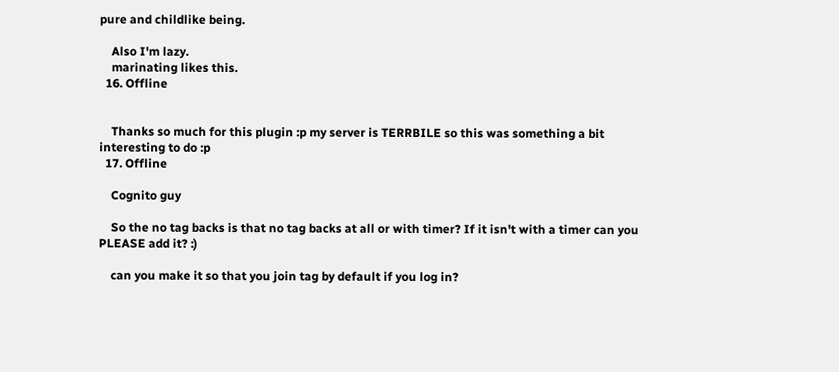pure and childlike being.

    Also I'm lazy.
    marinating likes this.
  16. Offline


    Thanks so much for this plugin :p my server is TERRBILE so this was something a bit interesting to do :p
  17. Offline

    Cognito guy

    So the no tag backs is that no tag backs at all or with timer? If it isn't with a timer can you PLEASE add it? :)

    can you make it so that you join tag by default if you log in?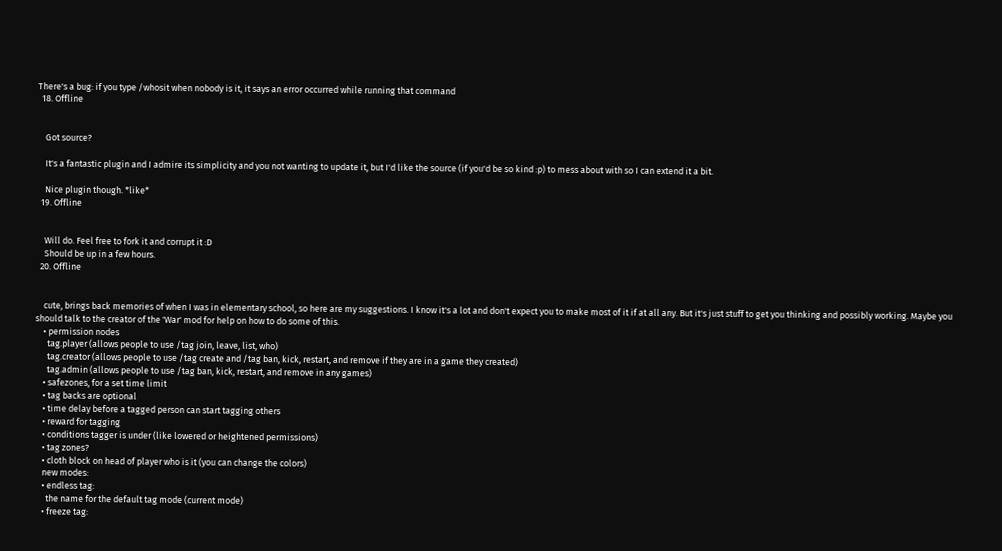There's a bug: if you type /whosit when nobody is it, it says an error occurred while running that command
  18. Offline


    Got source?

    It's a fantastic plugin and I admire its simplicity and you not wanting to update it, but I'd like the source (if you'd be so kind :p) to mess about with so I can extend it a bit.

    Nice plugin though. *like*
  19. Offline


    Will do. Feel free to fork it and corrupt it :D
    Should be up in a few hours.
  20. Offline


    cute, brings back memories of when I was in elementary school, so here are my suggestions. I know it's a lot and don't expect you to make most of it if at all any. But it's just stuff to get you thinking and possibly working. Maybe you should talk to the creator of the 'War' mod for help on how to do some of this.
    • permission nodes
      tag.player (allows people to use /tag join, leave, list, who)
      tag.creator (allows people to use /tag create and /tag ban, kick, restart, and remove if they are in a game they created)
      tag.admin (allows people to use /tag ban, kick, restart, and remove in any games)
    • safezones, for a set time limit
    • tag backs are optional
    • time delay before a tagged person can start tagging others
    • reward for tagging
    • conditions tagger is under (like lowered or heightened permissions)
    • tag zones?
    • cloth block on head of player who is it (you can change the colors)
    new modes:
    • endless tag:
      the name for the default tag mode (current mode)
    • freeze tag: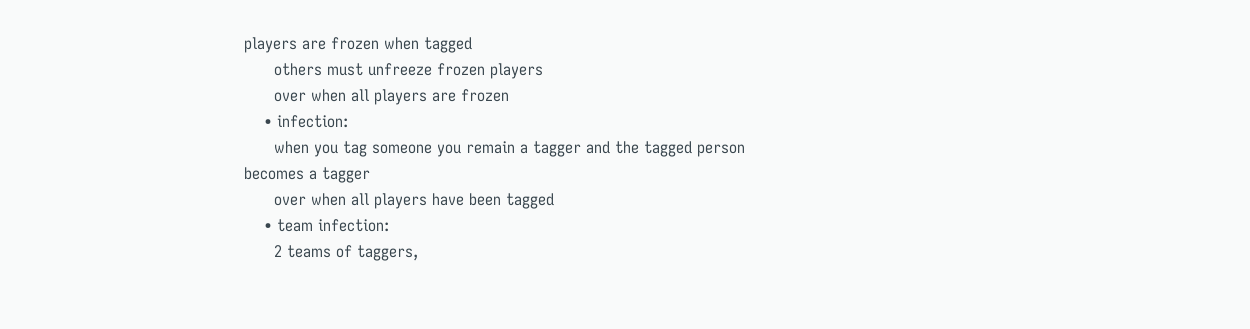players are frozen when tagged
      others must unfreeze frozen players
      over when all players are frozen
    • infection:
      when you tag someone you remain a tagger and the tagged person becomes a tagger
      over when all players have been tagged
    • team infection:
      2 teams of taggers,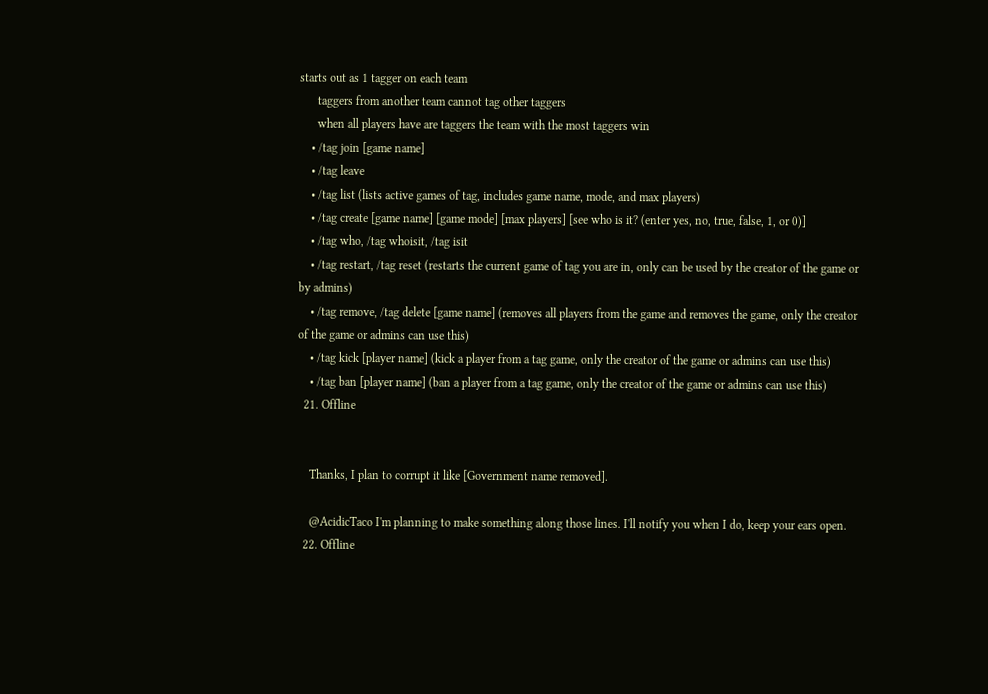starts out as 1 tagger on each team
      taggers from another team cannot tag other taggers
      when all players have are taggers the team with the most taggers win
    • /tag join [game name]
    • /tag leave
    • /tag list (lists active games of tag, includes game name, mode, and max players)
    • /tag create [game name] [game mode] [max players] [see who is it? (enter yes, no, true, false, 1, or 0)]
    • /tag who, /tag whoisit, /tag isit
    • /tag restart, /tag reset (restarts the current game of tag you are in, only can be used by the creator of the game or by admins)
    • /tag remove, /tag delete [game name] (removes all players from the game and removes the game, only the creator of the game or admins can use this)
    • /tag kick [player name] (kick a player from a tag game, only the creator of the game or admins can use this)
    • /tag ban [player name] (ban a player from a tag game, only the creator of the game or admins can use this)
  21. Offline


    Thanks, I plan to corrupt it like [Government name removed].

    @AcidicTaco I'm planning to make something along those lines. I'll notify you when I do, keep your ears open.
  22. Offline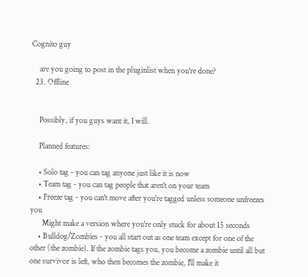Cognito guy

    are you going to post in the pluginlist when you're done?
  23. Offline


    Possibly, if you guys want it, I will.

    Planned features:

    • Solo tag - you can tag anyone just like it is now
    • Team tag - you can tag people that aren't on your team
    • Freeze tag - you can't move after you're tagged unless someone unfreezes you
      Might make a version where you're only stuck for about 15 seconds
    • Bulldog/Zombies - you all start out as one team except for one of the other (the zombie). If the zombie tags you, you become a zombie until all but one survivor is left, who then becomes the zombie, I'll make it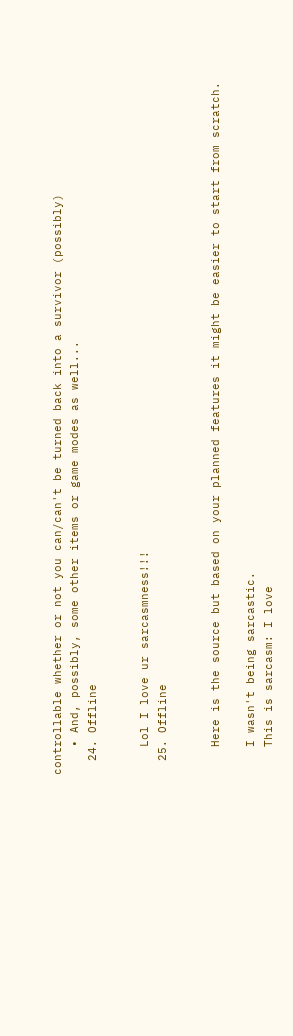controllable whether or not you can/can't be turned back into a survivor (possibly)
    • And, possibly, some other items or game modes as well...
  24. Offline


    Lol I love ur sarcasmness!!!
  25. Offline


    Here is the source but based on your planned features it might be easier to start from scratch.

    I wasn't being sarcastic.
    This is sarcasm: I love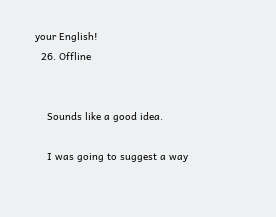your English!
  26. Offline


    Sounds like a good idea.

    I was going to suggest a way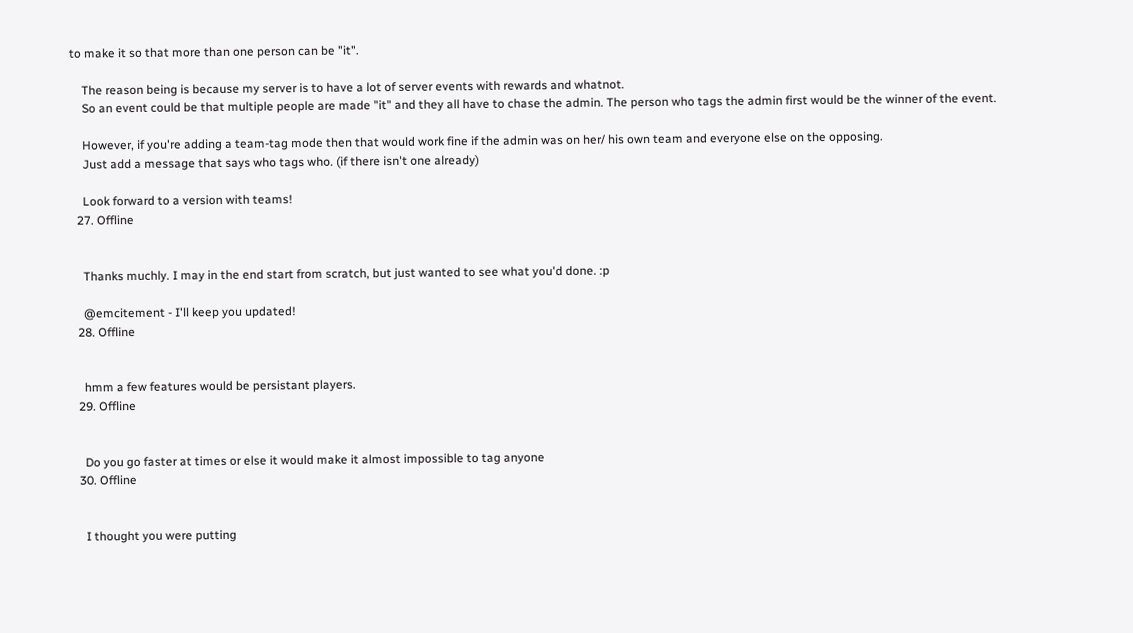to make it so that more than one person can be "it".

    The reason being is because my server is to have a lot of server events with rewards and whatnot.
    So an event could be that multiple people are made "it" and they all have to chase the admin. The person who tags the admin first would be the winner of the event.

    However, if you're adding a team-tag mode then that would work fine if the admin was on her/ his own team and everyone else on the opposing.
    Just add a message that says who tags who. (if there isn't one already)

    Look forward to a version with teams!
  27. Offline


    Thanks muchly. I may in the end start from scratch, but just wanted to see what you'd done. :p

    @emcitement - I'll keep you updated!
  28. Offline


    hmm a few features would be persistant players.
  29. Offline


    Do you go faster at times or else it would make it almost impossible to tag anyone
  30. Offline


    I thought you were putting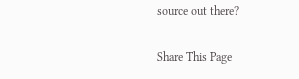source out there?

Share This Page